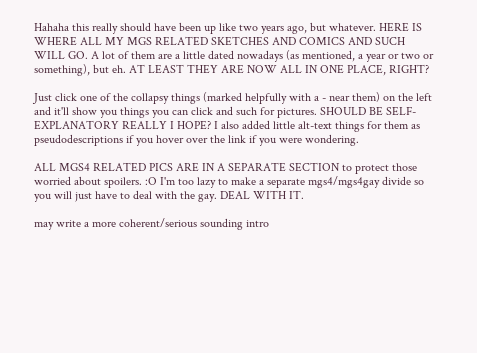Hahaha this really should have been up like two years ago, but whatever. HERE IS WHERE ALL MY MGS RELATED SKETCHES AND COMICS AND SUCH WILL GO. A lot of them are a little dated nowadays (as mentioned, a year or two or something), but eh. AT LEAST THEY ARE NOW ALL IN ONE PLACE, RIGHT?

Just click one of the collapsy things (marked helpfully with a - near them) on the left and it'll show you things you can click and such for pictures. SHOULD BE SELF-EXPLANATORY REALLY I HOPE? I also added little alt-text things for them as pseudodescriptions if you hover over the link if you were wondering.

ALL MGS4 RELATED PICS ARE IN A SEPARATE SECTION to protect those worried about spoilers. :O I'm too lazy to make a separate mgs4/mgs4gay divide so you will just have to deal with the gay. DEAL WITH IT.

may write a more coherent/serious sounding intro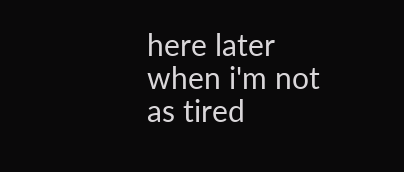here later when i'm not as tired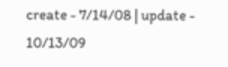create - 7/14/08 | update - 10/13/09